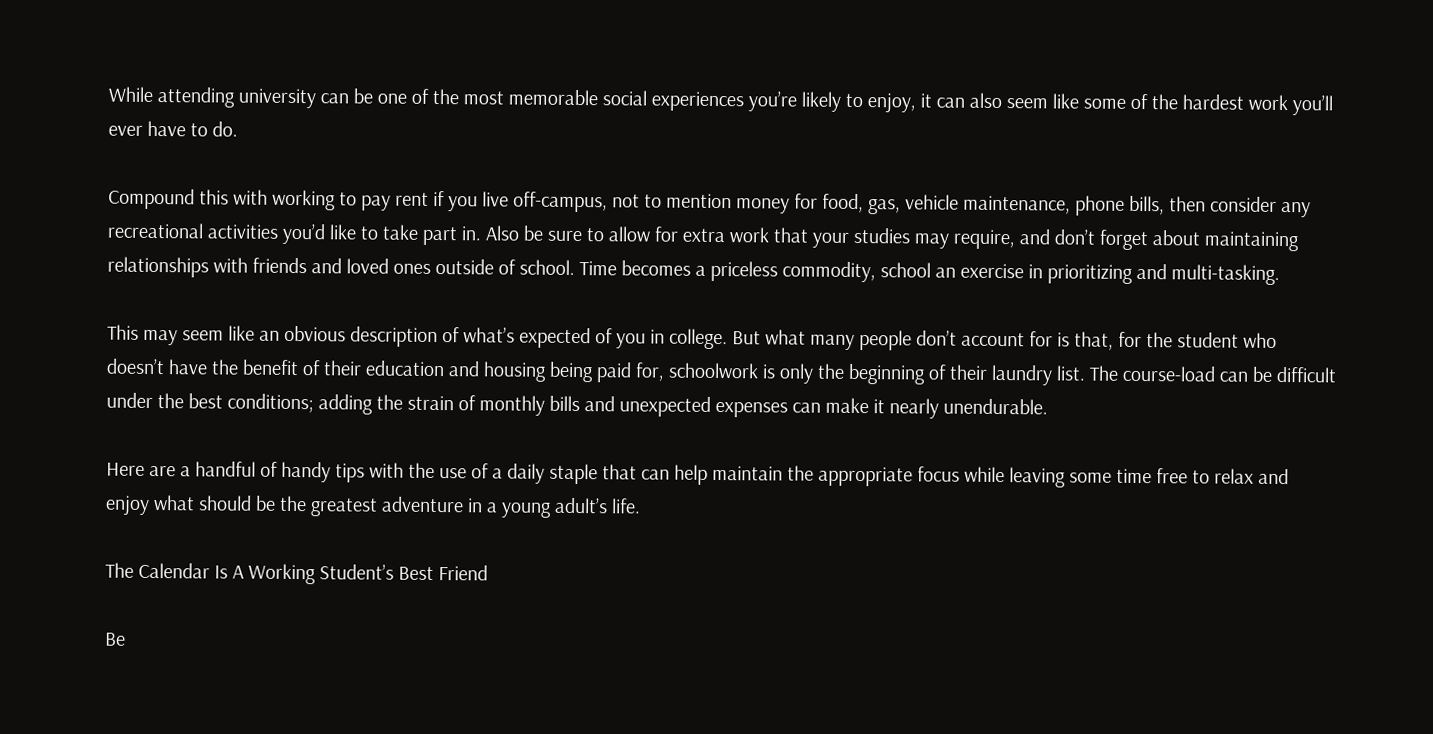While attending university can be one of the most memorable social experiences you’re likely to enjoy, it can also seem like some of the hardest work you’ll ever have to do.

Compound this with working to pay rent if you live off-campus, not to mention money for food, gas, vehicle maintenance, phone bills, then consider any recreational activities you’d like to take part in. Also be sure to allow for extra work that your studies may require, and don’t forget about maintaining relationships with friends and loved ones outside of school. Time becomes a priceless commodity, school an exercise in prioritizing and multi-tasking.

This may seem like an obvious description of what’s expected of you in college. But what many people don’t account for is that, for the student who doesn’t have the benefit of their education and housing being paid for, schoolwork is only the beginning of their laundry list. The course-load can be difficult under the best conditions; adding the strain of monthly bills and unexpected expenses can make it nearly unendurable.

Here are a handful of handy tips with the use of a daily staple that can help maintain the appropriate focus while leaving some time free to relax and enjoy what should be the greatest adventure in a young adult’s life.

The Calendar Is A Working Student’s Best Friend

Be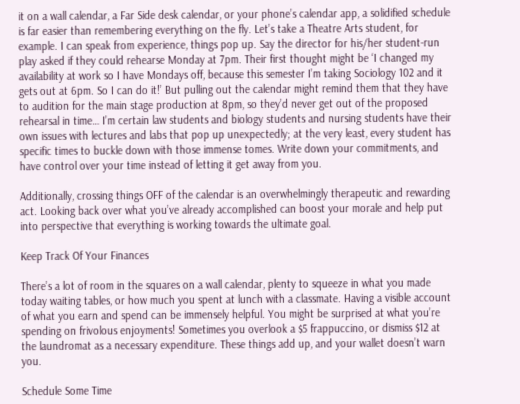it on a wall calendar, a Far Side desk calendar, or your phone’s calendar app, a solidified schedule is far easier than remembering everything on the fly. Let’s take a Theatre Arts student, for example. I can speak from experience, things pop up. Say the director for his/her student-run play asked if they could rehearse Monday at 7pm. Their first thought might be ‘I changed my availability at work so I have Mondays off, because this semester I’m taking Sociology 102 and it gets out at 6pm. So I can do it!’ But pulling out the calendar might remind them that they have to audition for the main stage production at 8pm, so they’d never get out of the proposed rehearsal in time… I’m certain law students and biology students and nursing students have their own issues with lectures and labs that pop up unexpectedly; at the very least, every student has specific times to buckle down with those immense tomes. Write down your commitments, and have control over your time instead of letting it get away from you.

Additionally, crossing things OFF of the calendar is an overwhelmingly therapeutic and rewarding act. Looking back over what you’ve already accomplished can boost your morale and help put into perspective that everything is working towards the ultimate goal.

Keep Track Of Your Finances

There’s a lot of room in the squares on a wall calendar, plenty to squeeze in what you made today waiting tables, or how much you spent at lunch with a classmate. Having a visible account of what you earn and spend can be immensely helpful. You might be surprised at what you’re spending on frivolous enjoyments! Sometimes you overlook a $5 frappuccino, or dismiss $12 at the laundromat as a necessary expenditure. These things add up, and your wallet doesn’t warn you.

Schedule Some Time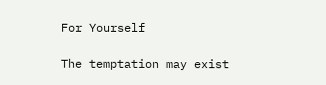For Yourself

The temptation may exist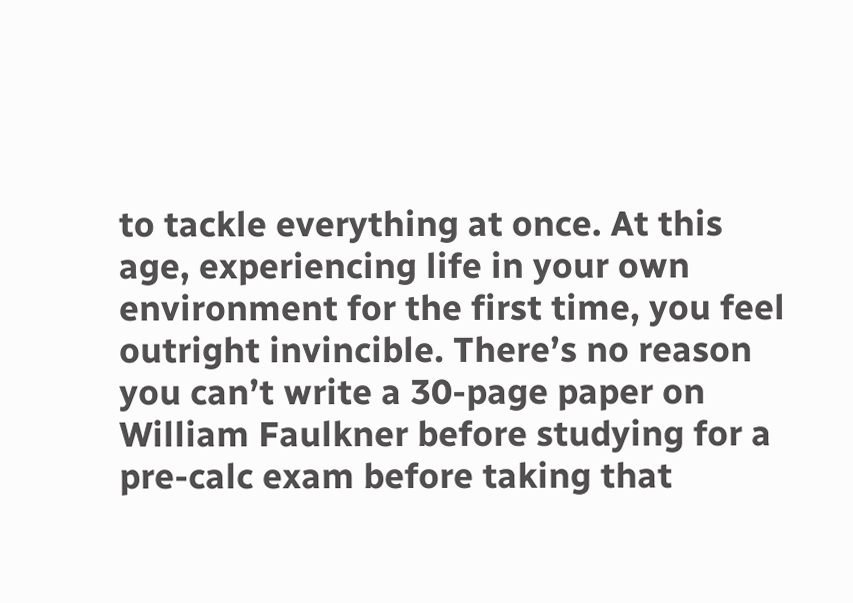to tackle everything at once. At this age, experiencing life in your own environment for the first time, you feel outright invincible. There’s no reason you can’t write a 30-page paper on William Faulkner before studying for a pre-calc exam before taking that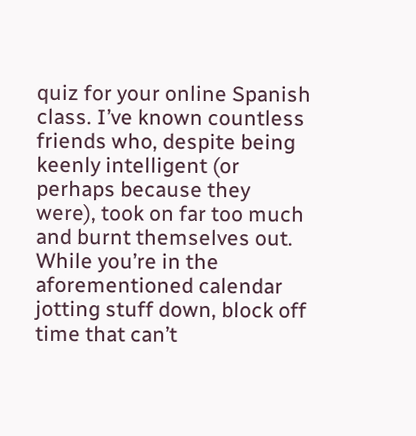quiz for your online Spanish class. I’ve known countless friends who, despite being keenly intelligent (or perhaps because they were), took on far too much and burnt themselves out. While you’re in the aforementioned calendar jotting stuff down, block off time that can’t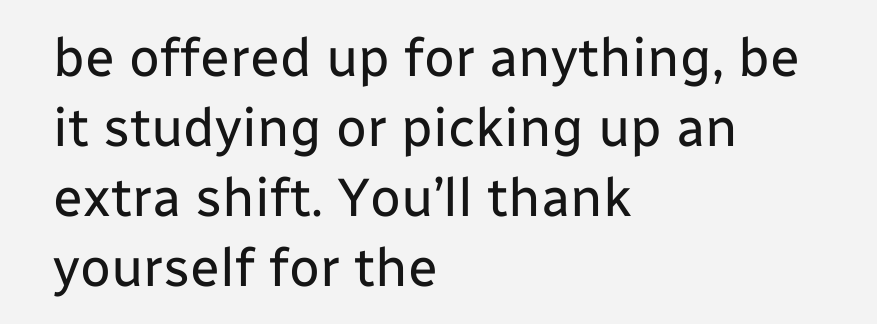be offered up for anything, be it studying or picking up an extra shift. You’ll thank yourself for the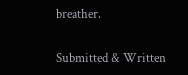breather.

Submitted & Written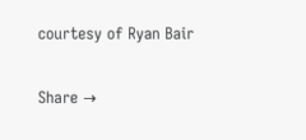courtesy of Ryan Bair

Share →